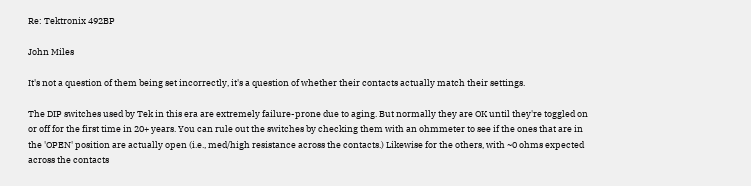Re: Tektronix 492BP

John Miles

It's not a question of them being set incorrectly, it's a question of whether their contacts actually match their settings.

The DIP switches used by Tek in this era are extremely failure-prone due to aging. But normally they are OK until they're toggled on or off for the first time in 20+ years. You can rule out the switches by checking them with an ohmmeter to see if the ones that are in the 'OPEN' position are actually open (i.e., med/high resistance across the contacts.) Likewise for the others, with ~0 ohms expected across the contacts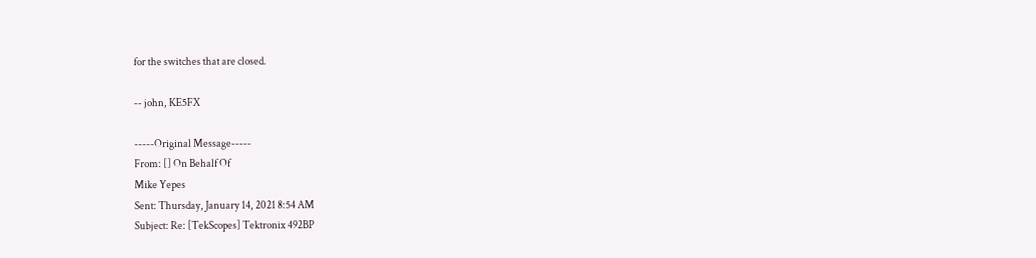for the switches that are closed.

-- john, KE5FX

-----Original Message-----
From: [] On Behalf Of
Mike Yepes
Sent: Thursday, January 14, 2021 8:54 AM
Subject: Re: [TekScopes] Tektronix 492BP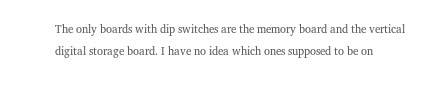The only boards with dip switches are the memory board and the vertical
digital storage board. I have no idea which ones supposed to be on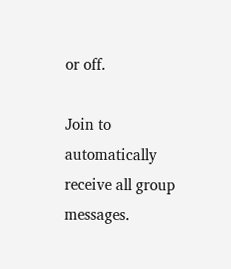or off.

Join to automatically receive all group messages.